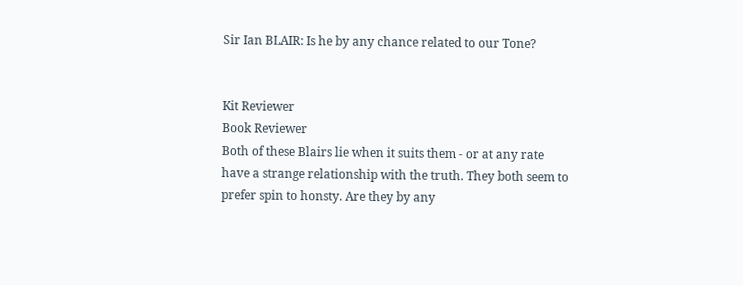Sir Ian BLAIR: Is he by any chance related to our Tone?


Kit Reviewer
Book Reviewer
Both of these Blairs lie when it suits them - or at any rate have a strange relationship with the truth. They both seem to prefer spin to honsty. Are they by any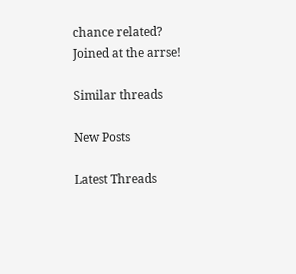chance related?
Joined at the arrse!

Similar threads

New Posts

Latest Threads